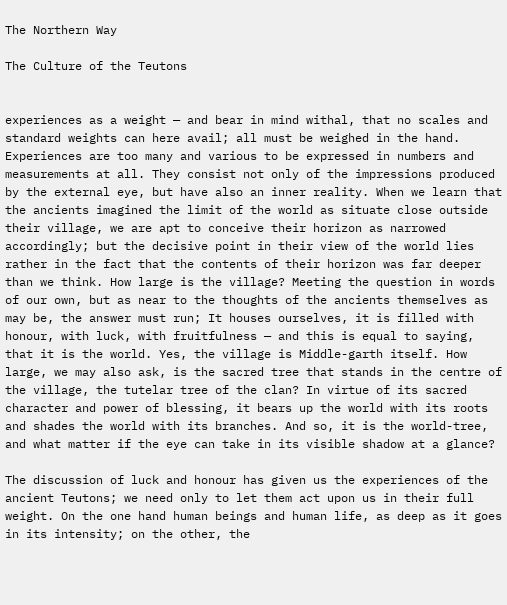The Northern Way

The Culture of the Teutons


experiences as a weight — and bear in mind withal, that no scales and standard weights can here avail; all must be weighed in the hand. Experiences are too many and various to be expressed in numbers and measurements at all. They consist not only of the impressions produced by the external eye, but have also an inner reality. When we learn that the ancients imagined the limit of the world as situate close outside their village, we are apt to conceive their horizon as narrowed accordingly; but the decisive point in their view of the world lies rather in the fact that the contents of their horizon was far deeper than we think. How large is the village? Meeting the question in words of our own, but as near to the thoughts of the ancients themselves as may be, the answer must run; It houses ourselves, it is filled with honour, with luck, with fruitfulness — and this is equal to saying, that it is the world. Yes, the village is Middle-garth itself. How large, we may also ask, is the sacred tree that stands in the centre of the village, the tutelar tree of the clan? In virtue of its sacred character and power of blessing, it bears up the world with its roots and shades the world with its branches. And so, it is the world-tree, and what matter if the eye can take in its visible shadow at a glance?

The discussion of luck and honour has given us the experiences of the ancient Teutons; we need only to let them act upon us in their full weight. On the one hand human beings and human life, as deep as it goes in its intensity; on the other, the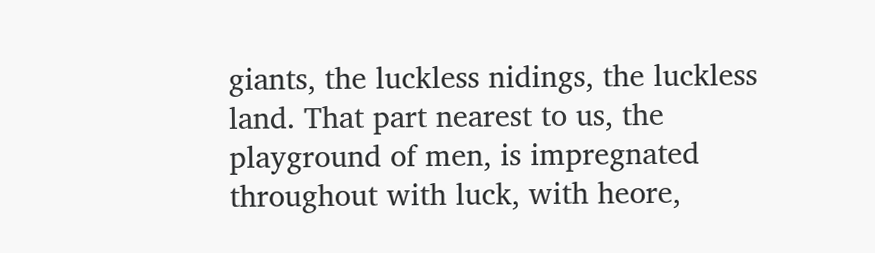giants, the luckless nidings, the luckless land. That part nearest to us, the playground of men, is impregnated throughout with luck, with heore,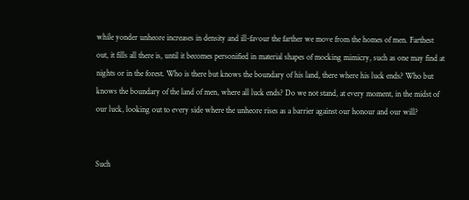while yonder unheore increases in density and ill-favour the farther we move from the homes of men. Farthest out, it fills all there is, until it becomes personified in material shapes of mocking mimicry, such as one may find at nights or in the forest. Who is there but knows the boundary of his land, there where his luck ends? Who but knows the boundary of the land of men, where all luck ends? Do we not stand, at every moment, in the midst of our luck, looking out to every side where the unheore rises as a barrier against our honour and our will?


Such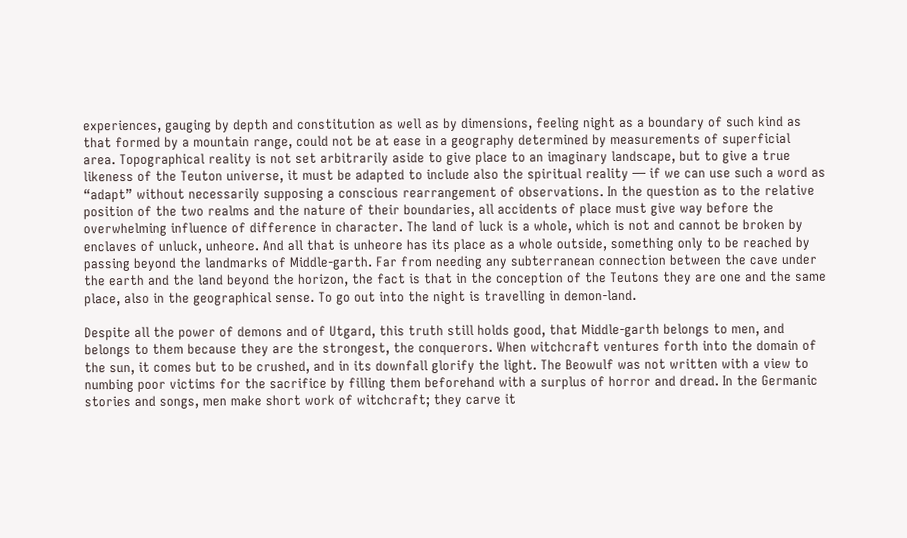experiences, gauging by depth and constitution as well as by dimensions, feeling night as a boundary of such kind as that formed by a mountain range, could not be at ease in a geography determined by measurements of superficial area. Topographical reality is not set arbitrarily aside to give place to an imaginary landscape, but to give a true likeness of the Teuton universe, it must be adapted to include also the spiritual reality — if we can use such a word as “adapt” without necessarily supposing a conscious rearrangement of observations. In the question as to the relative position of the two realms and the nature of their boundaries, all accidents of place must give way before the overwhelming influence of difference in character. The land of luck is a whole, which is not and cannot be broken by enclaves of unluck, unheore. And all that is unheore has its place as a whole outside, something only to be reached by passing beyond the landmarks of Middle-garth. Far from needing any subterranean connection between the cave under the earth and the land beyond the horizon, the fact is that in the conception of the Teutons they are one and the same place, also in the geographical sense. To go out into the night is travelling in demon-land.

Despite all the power of demons and of Utgard, this truth still holds good, that Middle-garth belongs to men, and belongs to them because they are the strongest, the conquerors. When witchcraft ventures forth into the domain of the sun, it comes but to be crushed, and in its downfall glorify the light. The Beowulf was not written with a view to numbing poor victims for the sacrifice by filling them beforehand with a surplus of horror and dread. In the Germanic stories and songs, men make short work of witchcraft; they carve it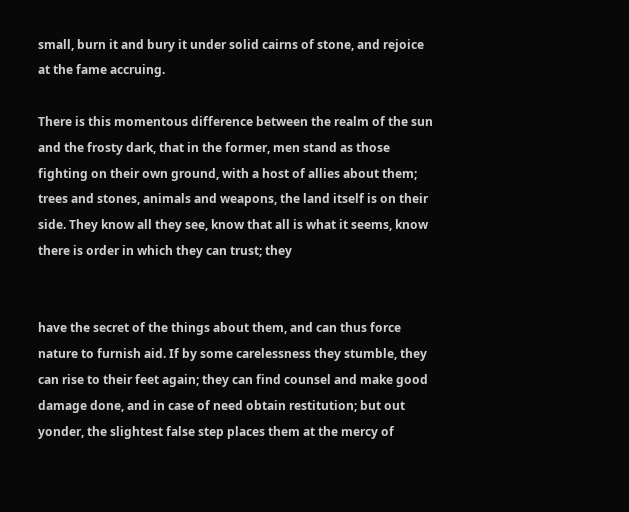small, burn it and bury it under solid cairns of stone, and rejoice at the fame accruing.

There is this momentous difference between the realm of the sun and the frosty dark, that in the former, men stand as those fighting on their own ground, with a host of allies about them; trees and stones, animals and weapons, the land itself is on their side. They know all they see, know that all is what it seems, know there is order in which they can trust; they


have the secret of the things about them, and can thus force nature to furnish aid. If by some carelessness they stumble, they can rise to their feet again; they can find counsel and make good damage done, and in case of need obtain restitution; but out yonder, the slightest false step places them at the mercy of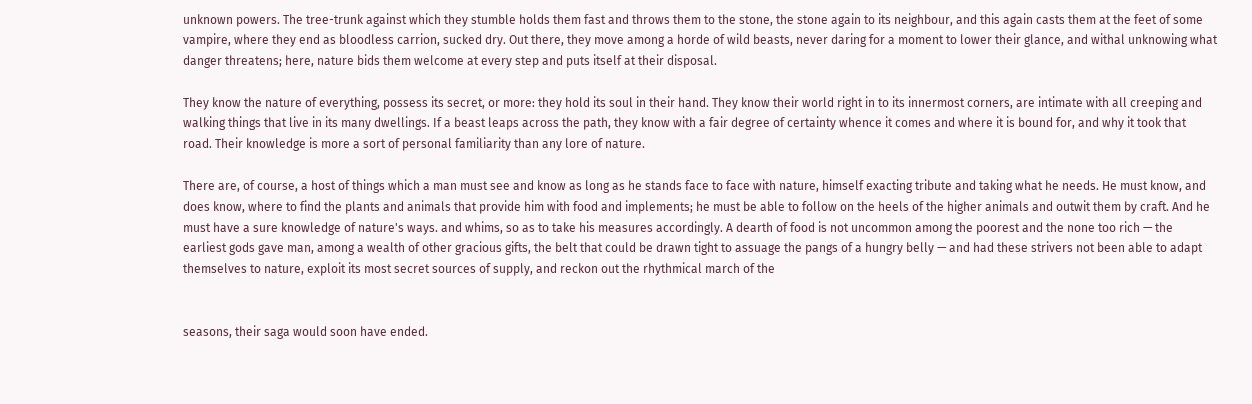unknown powers. The tree-trunk against which they stumble holds them fast and throws them to the stone, the stone again to its neighbour, and this again casts them at the feet of some vampire, where they end as bloodless carrion, sucked dry. Out there, they move among a horde of wild beasts, never daring for a moment to lower their glance, and withal unknowing what danger threatens; here, nature bids them welcome at every step and puts itself at their disposal.

They know the nature of everything, possess its secret, or more: they hold its soul in their hand. They know their world right in to its innermost corners, are intimate with all creeping and walking things that live in its many dwellings. If a beast leaps across the path, they know with a fair degree of certainty whence it comes and where it is bound for, and why it took that road. Their knowledge is more a sort of personal familiarity than any lore of nature.

There are, of course, a host of things which a man must see and know as long as he stands face to face with nature, himself exacting tribute and taking what he needs. He must know, and does know, where to find the plants and animals that provide him with food and implements; he must be able to follow on the heels of the higher animals and outwit them by craft. And he must have a sure knowledge of nature's ways. and whims, so as to take his measures accordingly. A dearth of food is not uncommon among the poorest and the none too rich — the earliest gods gave man, among a wealth of other gracious gifts, the belt that could be drawn tight to assuage the pangs of a hungry belly — and had these strivers not been able to adapt themselves to nature, exploit its most secret sources of supply, and reckon out the rhythmical march of the


seasons, their saga would soon have ended.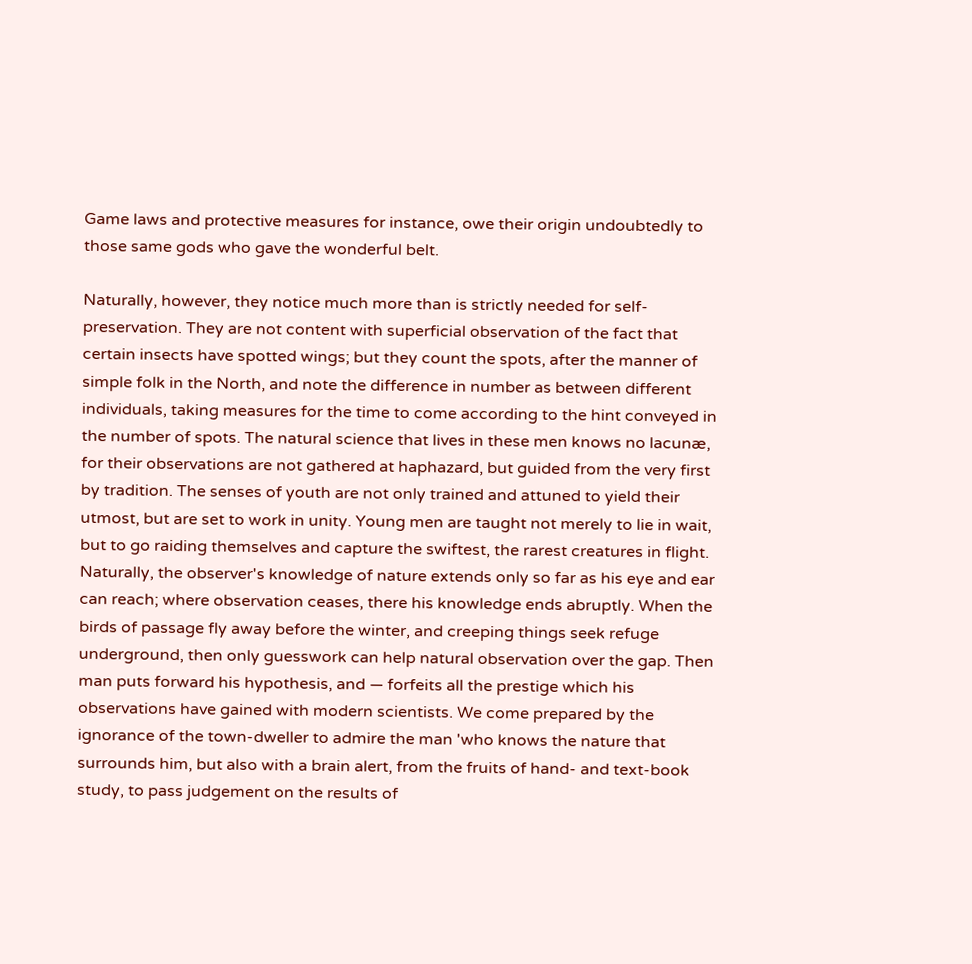Game laws and protective measures for instance, owe their origin undoubtedly to those same gods who gave the wonderful belt.

Naturally, however, they notice much more than is strictly needed for self-preservation. They are not content with superficial observation of the fact that certain insects have spotted wings; but they count the spots, after the manner of simple folk in the North, and note the difference in number as between different individuals, taking measures for the time to come according to the hint conveyed in the number of spots. The natural science that lives in these men knows no lacunæ, for their observations are not gathered at haphazard, but guided from the very first by tradition. The senses of youth are not only trained and attuned to yield their utmost, but are set to work in unity. Young men are taught not merely to lie in wait, but to go raiding themselves and capture the swiftest, the rarest creatures in flight. Naturally, the observer's knowledge of nature extends only so far as his eye and ear can reach; where observation ceases, there his knowledge ends abruptly. When the birds of passage fly away before the winter, and creeping things seek refuge underground, then only guesswork can help natural observation over the gap. Then man puts forward his hypothesis, and — forfeits all the prestige which his observations have gained with modern scientists. We come prepared by the ignorance of the town-dweller to admire the man 'who knows the nature that surrounds him, but also with a brain alert, from the fruits of hand- and text-book study, to pass judgement on the results of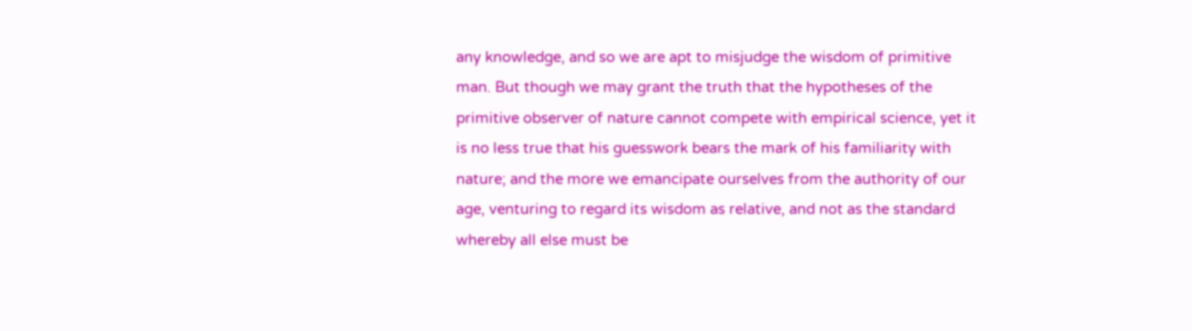any knowledge, and so we are apt to misjudge the wisdom of primitive man. But though we may grant the truth that the hypotheses of the primitive observer of nature cannot compete with empirical science, yet it is no less true that his guesswork bears the mark of his familiarity with nature; and the more we emancipate ourselves from the authority of our age, venturing to regard its wisdom as relative, and not as the standard whereby all else must be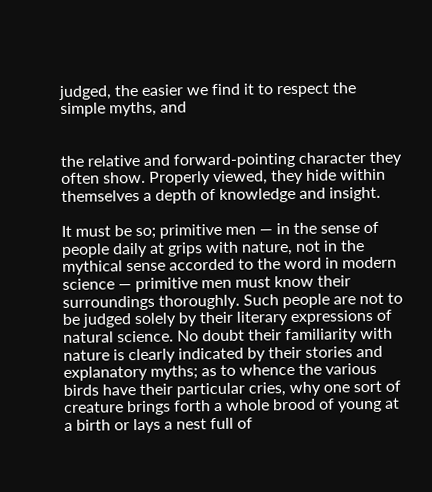judged, the easier we find it to respect the simple myths, and


the relative and forward-pointing character they often show. Properly viewed, they hide within themselves a depth of knowledge and insight.

It must be so; primitive men — in the sense of people daily at grips with nature, not in the mythical sense accorded to the word in modern science — primitive men must know their surroundings thoroughly. Such people are not to be judged solely by their literary expressions of natural science. No doubt their familiarity with nature is clearly indicated by their stories and explanatory myths; as to whence the various birds have their particular cries, why one sort of creature brings forth a whole brood of young at a birth or lays a nest full of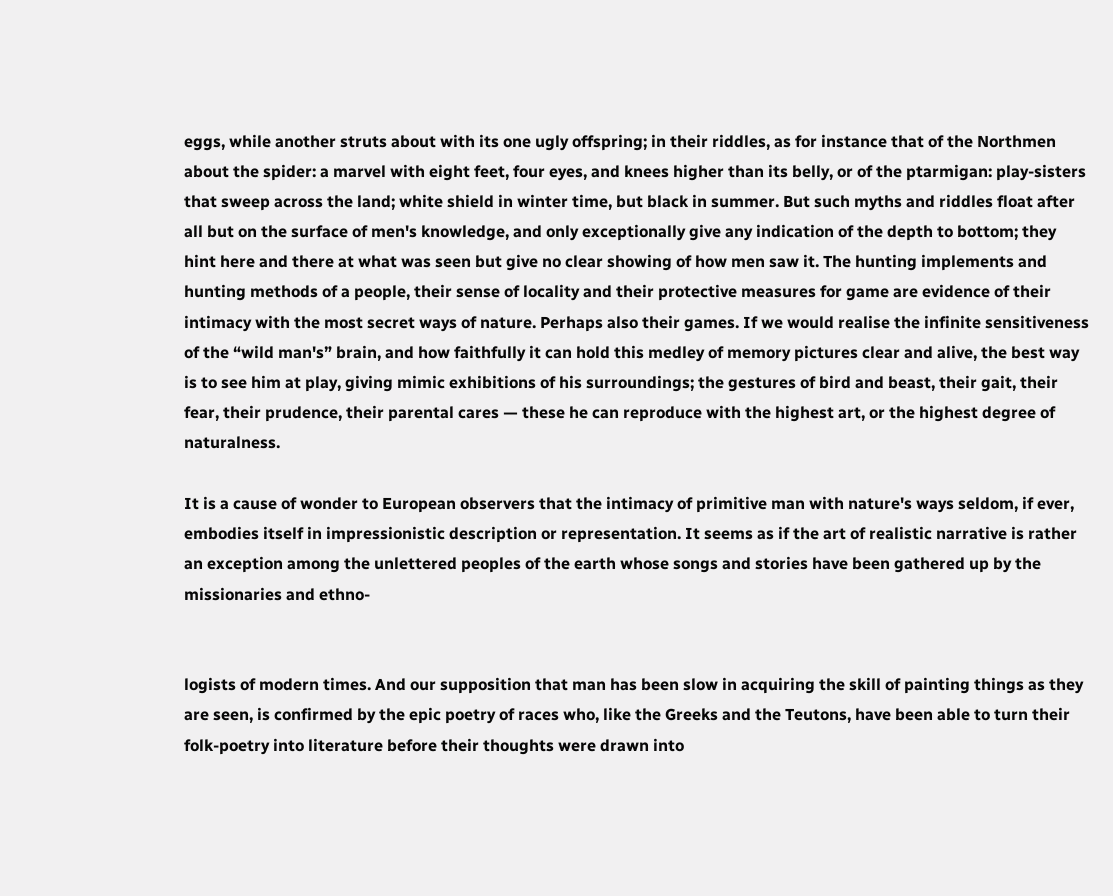eggs, while another struts about with its one ugly offspring; in their riddles, as for instance that of the Northmen about the spider: a marvel with eight feet, four eyes, and knees higher than its belly, or of the ptarmigan: play-sisters that sweep across the land; white shield in winter time, but black in summer. But such myths and riddles float after all but on the surface of men's knowledge, and only exceptionally give any indication of the depth to bottom; they hint here and there at what was seen but give no clear showing of how men saw it. The hunting implements and hunting methods of a people, their sense of locality and their protective measures for game are evidence of their intimacy with the most secret ways of nature. Perhaps also their games. If we would realise the infinite sensitiveness of the “wild man's” brain, and how faithfully it can hold this medley of memory pictures clear and alive, the best way is to see him at play, giving mimic exhibitions of his surroundings; the gestures of bird and beast, their gait, their fear, their prudence, their parental cares — these he can reproduce with the highest art, or the highest degree of naturalness.

It is a cause of wonder to European observers that the intimacy of primitive man with nature's ways seldom, if ever, embodies itself in impressionistic description or representation. It seems as if the art of realistic narrative is rather an exception among the unlettered peoples of the earth whose songs and stories have been gathered up by the missionaries and ethno-


logists of modern times. And our supposition that man has been slow in acquiring the skill of painting things as they are seen, is confirmed by the epic poetry of races who, like the Greeks and the Teutons, have been able to turn their folk-poetry into literature before their thoughts were drawn into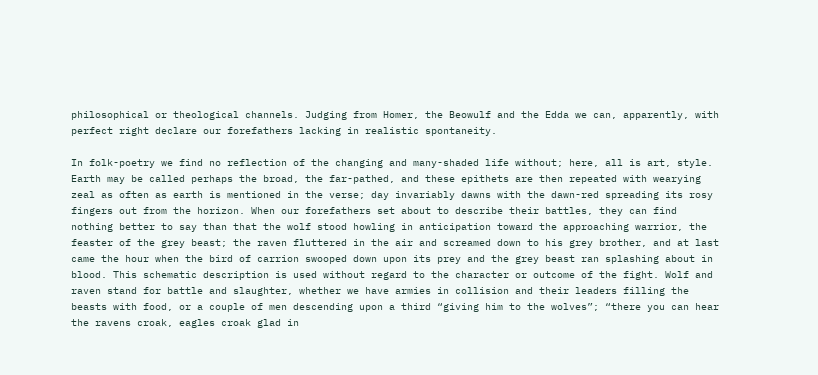philosophical or theological channels. Judging from Homer, the Beowulf and the Edda we can, apparently, with perfect right declare our forefathers lacking in realistic spontaneity.

In folk-poetry we find no reflection of the changing and many-shaded life without; here, all is art, style. Earth may be called perhaps the broad, the far-pathed, and these epithets are then repeated with wearying zeal as often as earth is mentioned in the verse; day invariably dawns with the dawn-red spreading its rosy fingers out from the horizon. When our forefathers set about to describe their battles, they can find nothing better to say than that the wolf stood howling in anticipation toward the approaching warrior, the feaster of the grey beast; the raven fluttered in the air and screamed down to his grey brother, and at last came the hour when the bird of carrion swooped down upon its prey and the grey beast ran splashing about in blood. This schematic description is used without regard to the character or outcome of the fight. Wolf and raven stand for battle and slaughter, whether we have armies in collision and their leaders filling the beasts with food, or a couple of men descending upon a third “giving him to the wolves”; “there you can hear the ravens croak, eagles croak glad in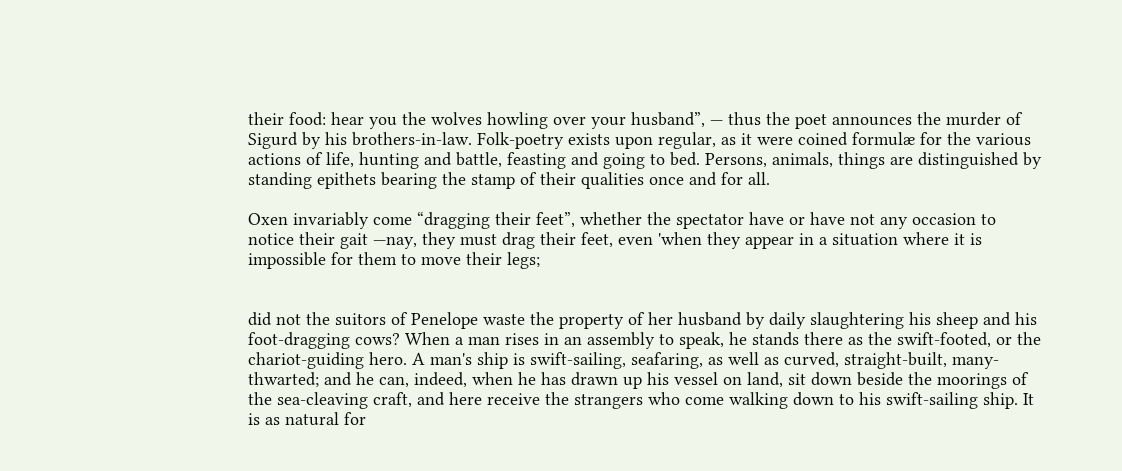their food: hear you the wolves howling over your husband”, — thus the poet announces the murder of Sigurd by his brothers-in-law. Folk-poetry exists upon regular, as it were coined formulæ for the various actions of life, hunting and battle, feasting and going to bed. Persons, animals, things are distinguished by standing epithets bearing the stamp of their qualities once and for all.

Oxen invariably come “dragging their feet”, whether the spectator have or have not any occasion to notice their gait —nay, they must drag their feet, even 'when they appear in a situation where it is impossible for them to move their legs;


did not the suitors of Penelope waste the property of her husband by daily slaughtering his sheep and his foot-dragging cows? When a man rises in an assembly to speak, he stands there as the swift-footed, or the chariot-guiding hero. A man's ship is swift-sailing, seafaring, as well as curved, straight-built, many-thwarted; and he can, indeed, when he has drawn up his vessel on land, sit down beside the moorings of the sea-cleaving craft, and here receive the strangers who come walking down to his swift-sailing ship. It is as natural for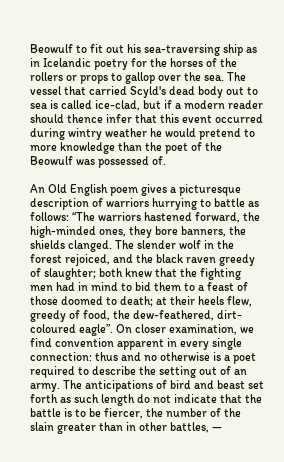Beowulf to fit out his sea-traversing ship as in Icelandic poetry for the horses of the rollers or props to gallop over the sea. The vessel that carried Scyld's dead body out to sea is called ice-clad, but if a modern reader should thence infer that this event occurred during wintry weather he would pretend to more knowledge than the poet of the Beowulf was possessed of.

An Old English poem gives a picturesque description of warriors hurrying to battle as follows: “The warriors hastened forward, the high-minded ones, they bore banners, the shields clanged. The slender wolf in the forest rejoiced, and the black raven greedy of slaughter; both knew that the fighting men had in mind to bid them to a feast of those doomed to death; at their heels flew, greedy of food, the dew-feathered, dirt-coloured eagle”. On closer examination, we find convention apparent in every single connection: thus and no otherwise is a poet required to describe the setting out of an army. The anticipations of bird and beast set forth as such length do not indicate that the battle is to be fiercer, the number of the slain greater than in other battles, —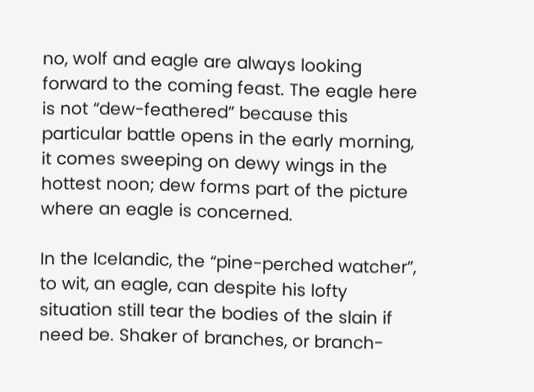no, wolf and eagle are always looking forward to the coming feast. The eagle here is not “dew-feathered” because this particular battle opens in the early morning, it comes sweeping on dewy wings in the hottest noon; dew forms part of the picture where an eagle is concerned.

In the Icelandic, the “pine-perched watcher”, to wit, an eagle, can despite his lofty situation still tear the bodies of the slain if need be. Shaker of branches, or branch-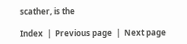scather, is the

Index  |  Previous page  |  Next page